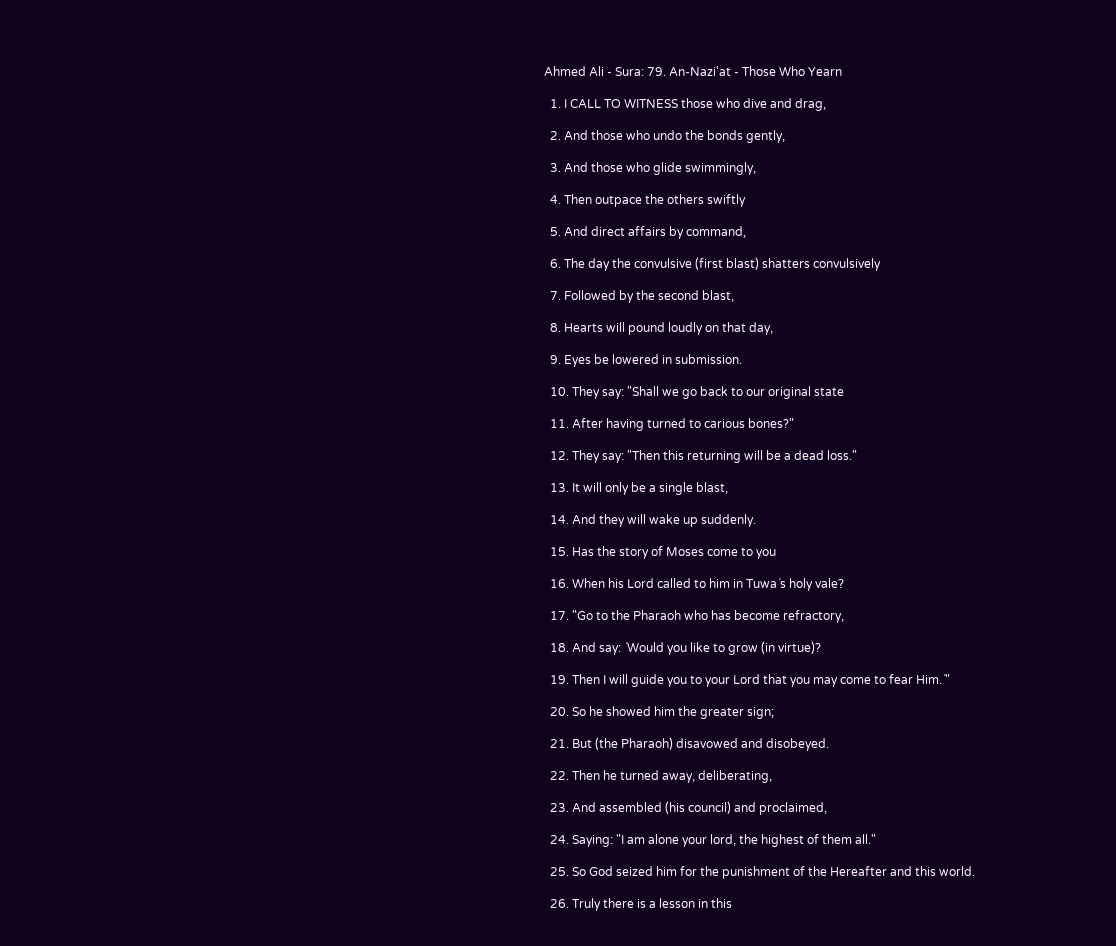Ahmed Ali - Sura: 79. An-Nazi'at - Those Who Yearn

  1. I CALL TO WITNESS those who dive and drag,

  2. And those who undo the bonds gently,

  3. And those who glide swimmingly,

  4. Then outpace the others swiftly

  5. And direct affairs by command,

  6. The day the convulsive (first blast) shatters convulsively

  7. Followed by the second blast,

  8. Hearts will pound loudly on that day,

  9. Eyes be lowered in submission.

  10. They say: "Shall we go back to our original state

  11. After having turned to carious bones?"

  12. They say: "Then this returning will be a dead loss."

  13. It will only be a single blast,

  14. And they will wake up suddenly.

  15. Has the story of Moses come to you

  16. When his Lord called to him in Tuwa´s holy vale?

  17. "Go to the Pharaoh who has become refractory,

  18. And say: ´Would you like to grow (in virtue)?

  19. Then I will guide you to your Lord that you may come to fear Him.´"

  20. So he showed him the greater sign;

  21. But (the Pharaoh) disavowed and disobeyed.

  22. Then he turned away, deliberating,

  23. And assembled (his council) and proclaimed,

  24. Saying: "I am alone your lord, the highest of them all."

  25. So God seized him for the punishment of the Hereafter and this world.

  26. Truly there is a lesson in this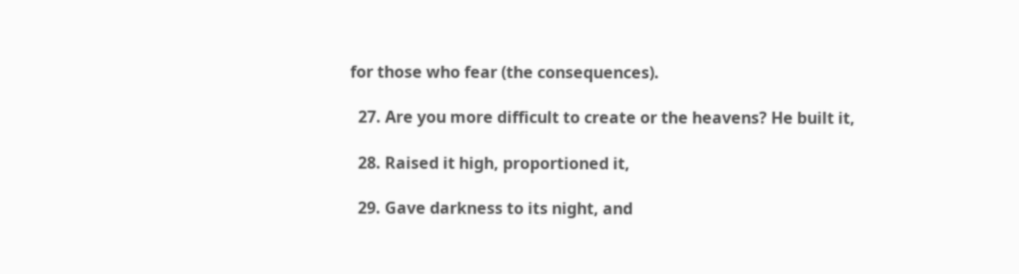for those who fear (the consequences).

  27. Are you more difficult to create or the heavens? He built it,

  28. Raised it high, proportioned it,

  29. Gave darkness to its night, and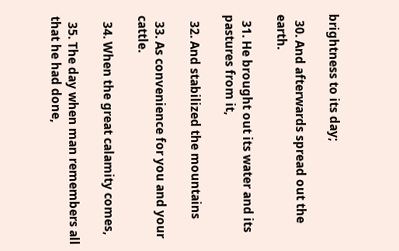brightness to its day;

  30. And afterwards spread out the earth.

  31. He brought out its water and its pastures from it,

  32. And stabilized the mountains

  33. As convenience for you and your cattle.

  34. When the great calamity comes,

  35. The day when man remembers all that he had done,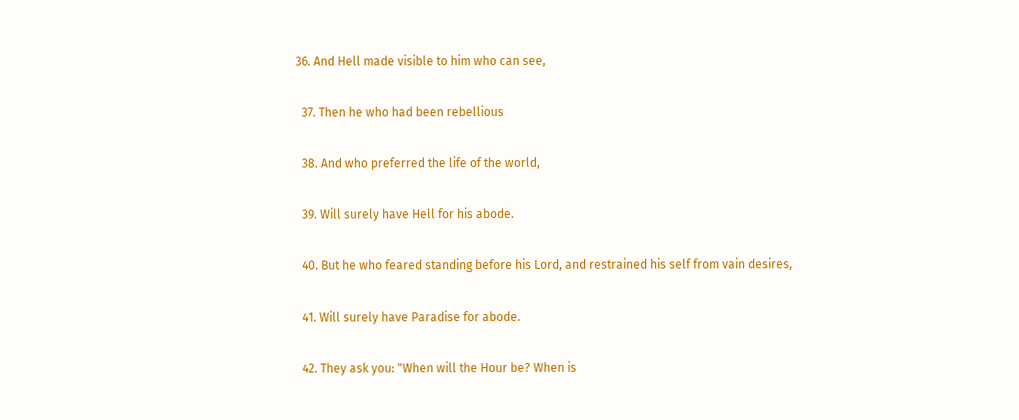36. And Hell made visible to him who can see,

  37. Then he who had been rebellious

  38. And who preferred the life of the world,

  39. Will surely have Hell for his abode.

  40. But he who feared standing before his Lord, and restrained his self from vain desires,

  41. Will surely have Paradise for abode.

  42. They ask you: "When will the Hour be? When is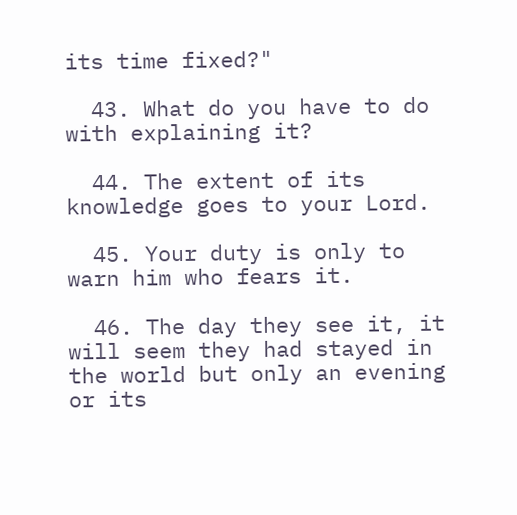its time fixed?"

  43. What do you have to do with explaining it?

  44. The extent of its knowledge goes to your Lord.

  45. Your duty is only to warn him who fears it.

  46. The day they see it, it will seem they had stayed in the world but only an evening or its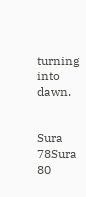turning into dawn.


Sura 78Sura 80